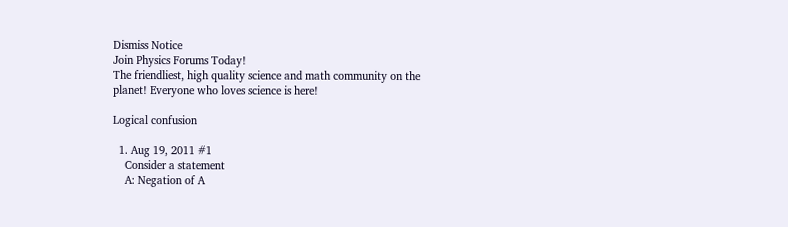Dismiss Notice
Join Physics Forums Today!
The friendliest, high quality science and math community on the planet! Everyone who loves science is here!

Logical confusion

  1. Aug 19, 2011 #1
    Consider a statement
    A: Negation of A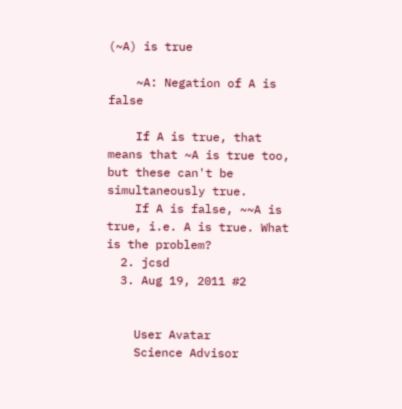(~A) is true

    ~A: Negation of A is false

    If A is true, that means that ~A is true too, but these can't be simultaneously true.
    If A is false, ~~A is true, i.e. A is true. What is the problem?
  2. jcsd
  3. Aug 19, 2011 #2


    User Avatar
    Science Advisor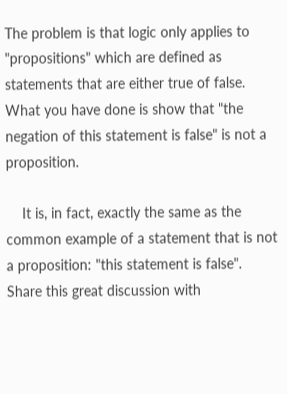The problem is that logic only applies to "propositions" which are defined as statements that are either true of false. What you have done is show that "the negation of this statement is false" is not a proposition.

    It is, in fact, exactly the same as the common example of a statement that is not a proposition: "this statement is false".
Share this great discussion with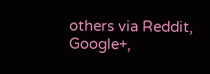others via Reddit, Google+,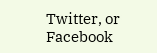Twitter, or Facebook